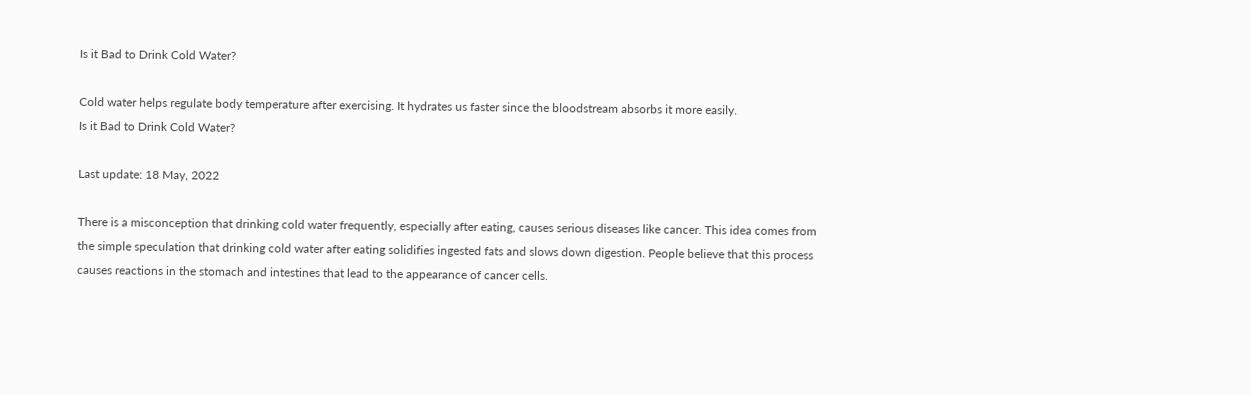Is it Bad to Drink Cold Water?

Cold water helps regulate body temperature after exercising. It hydrates us faster since the bloodstream absorbs it more easily.
Is it Bad to Drink Cold Water?

Last update: 18 May, 2022

There is a misconception that drinking cold water frequently, especially after eating, causes serious diseases like cancer. This idea comes from the simple speculation that drinking cold water after eating solidifies ingested fats and slows down digestion. People believe that this process causes reactions in the stomach and intestines that lead to the appearance of cancer cells.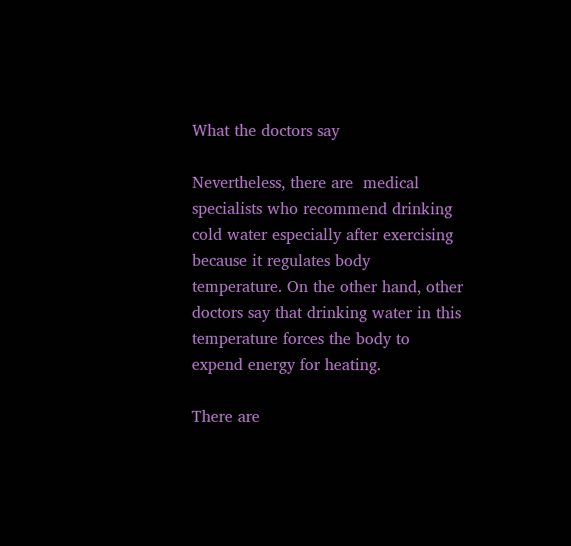What the doctors say

Nevertheless, there are  medical specialists who recommend drinking cold water especially after exercising because it regulates body temperature. On the other hand, other doctors say that drinking water in this temperature forces the body to expend energy for heating.

There are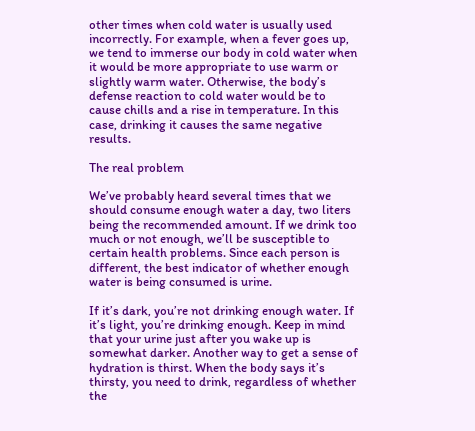other times when cold water is usually used incorrectly. For example, when a fever goes up, we tend to immerse our body in cold water when it would be more appropriate to use warm or slightly warm water. Otherwise, the body’s defense reaction to cold water would be to cause chills and a rise in temperature. In this case, drinking it causes the same negative results.

The real problem

We’ve probably heard several times that we should consume enough water a day, two liters being the recommended amount. If we drink too much or not enough, we’ll be susceptible to certain health problems. Since each person is different, the best indicator of whether enough water is being consumed is urine.

If it’s dark, you’re not drinking enough water. If it’s light, you’re drinking enough. Keep in mind that your urine just after you wake up is somewhat darker. Another way to get a sense of hydration is thirst. When the body says it’s thirsty, you need to drink, regardless of whether the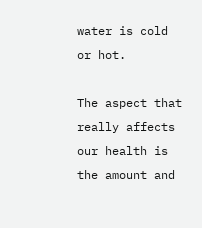water is cold or hot.

The aspect that really affects our health is the amount and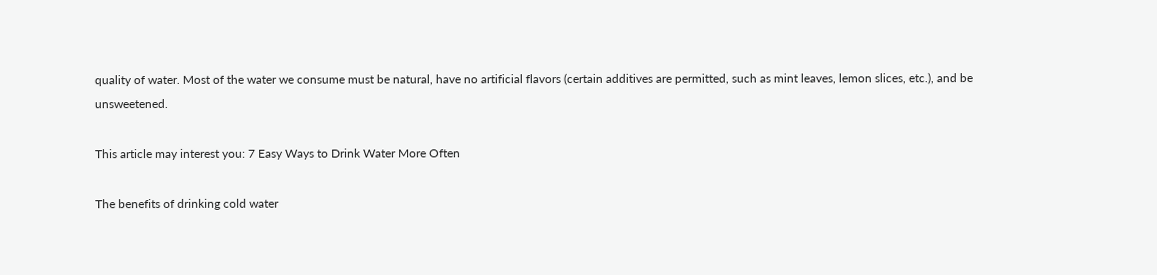quality of water. Most of the water we consume must be natural, have no artificial flavors (certain additives are permitted, such as mint leaves, lemon slices, etc.), and be unsweetened.

This article may interest you: 7 Easy Ways to Drink Water More Often

The benefits of drinking cold water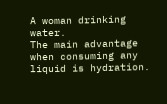A woman drinking water.
The main advantage when consuming any liquid is hydration.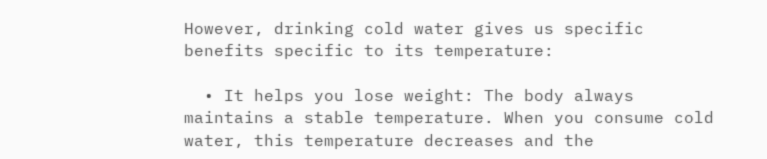However, drinking cold water gives us specific benefits specific to its temperature:

  • It helps you lose weight: The body always maintains a stable temperature. When you consume cold water, this temperature decreases and the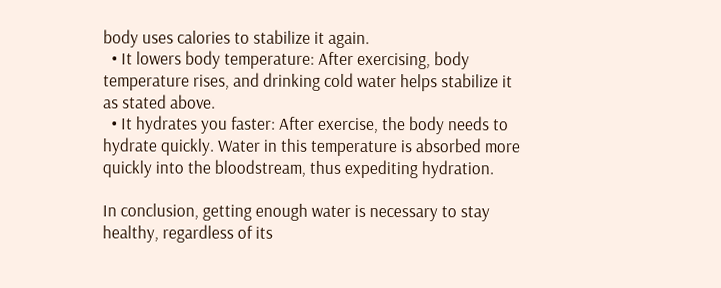body uses calories to stabilize it again.
  • It lowers body temperature: After exercising, body temperature rises, and drinking cold water helps stabilize it as stated above.
  • It hydrates you faster: After exercise, the body needs to hydrate quickly. Water in this temperature is absorbed more quickly into the bloodstream, thus expediting hydration.

In conclusion, getting enough water is necessary to stay healthy, regardless of its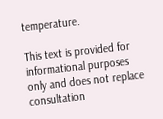temperature.

This text is provided for informational purposes only and does not replace consultation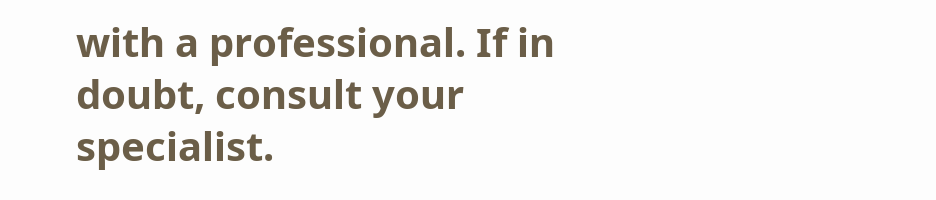with a professional. If in doubt, consult your specialist.